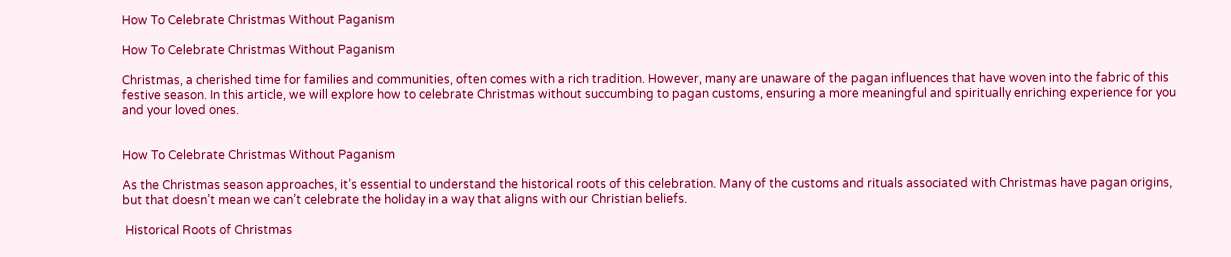How To Celebrate Christmas Without Paganism

How To Celebrate Christmas Without Paganism

Christmas, a cherished time for families and communities, often comes with a rich tradition. However, many are unaware of the pagan influences that have woven into the fabric of this festive season. In this article, we will explore how to celebrate Christmas without succumbing to pagan customs, ensuring a more meaningful and spiritually enriching experience for you and your loved ones.


How To Celebrate Christmas Without Paganism

As the Christmas season approaches, it’s essential to understand the historical roots of this celebration. Many of the customs and rituals associated with Christmas have pagan origins, but that doesn’t mean we can’t celebrate the holiday in a way that aligns with our Christian beliefs.

 Historical Roots of Christmas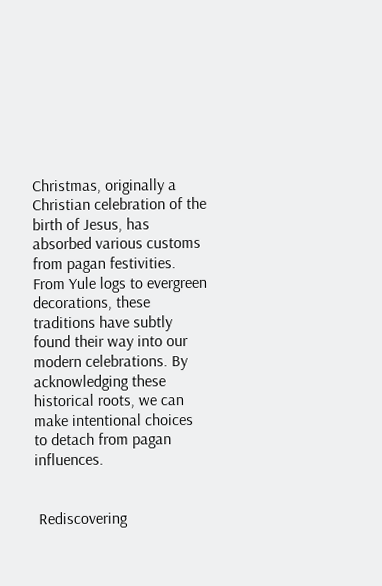Christmas, originally a Christian celebration of the birth of Jesus, has absorbed various customs from pagan festivities. From Yule logs to evergreen decorations, these traditions have subtly found their way into our modern celebrations. By acknowledging these historical roots, we can make intentional choices to detach from pagan influences.


 Rediscovering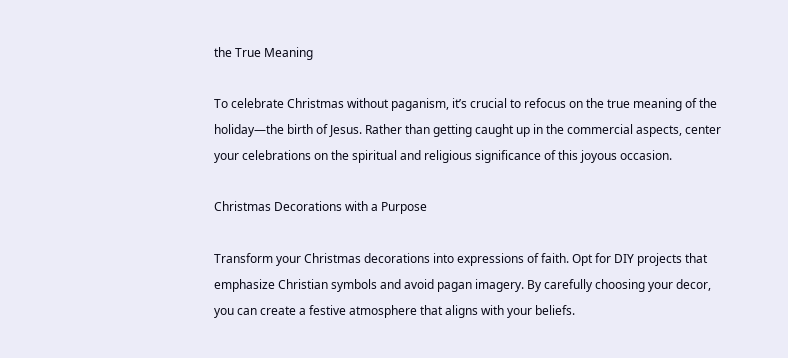the True Meaning

To celebrate Christmas without paganism, it’s crucial to refocus on the true meaning of the holiday—the birth of Jesus. Rather than getting caught up in the commercial aspects, center your celebrations on the spiritual and religious significance of this joyous occasion.

Christmas Decorations with a Purpose

Transform your Christmas decorations into expressions of faith. Opt for DIY projects that emphasize Christian symbols and avoid pagan imagery. By carefully choosing your decor, you can create a festive atmosphere that aligns with your beliefs.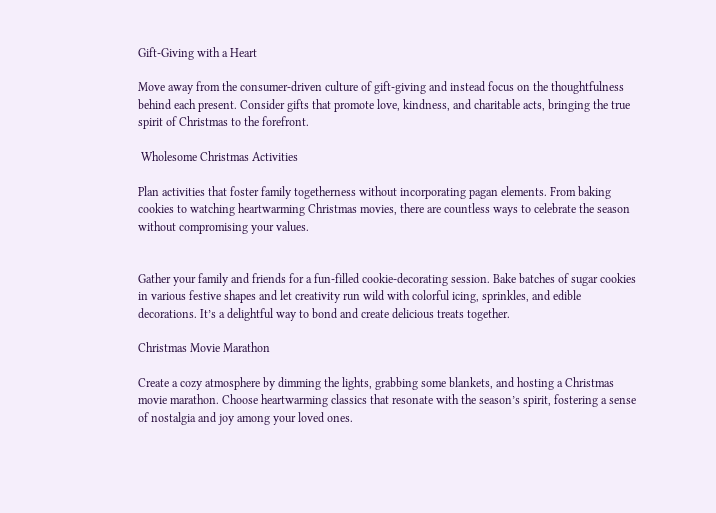Gift-Giving with a Heart

Move away from the consumer-driven culture of gift-giving and instead focus on the thoughtfulness behind each present. Consider gifts that promote love, kindness, and charitable acts, bringing the true spirit of Christmas to the forefront.

 Wholesome Christmas Activities

Plan activities that foster family togetherness without incorporating pagan elements. From baking cookies to watching heartwarming Christmas movies, there are countless ways to celebrate the season without compromising your values.


Gather your family and friends for a fun-filled cookie-decorating session. Bake batches of sugar cookies in various festive shapes and let creativity run wild with colorful icing, sprinkles, and edible decorations. It’s a delightful way to bond and create delicious treats together.

Christmas Movie Marathon

Create a cozy atmosphere by dimming the lights, grabbing some blankets, and hosting a Christmas movie marathon. Choose heartwarming classics that resonate with the season’s spirit, fostering a sense of nostalgia and joy among your loved ones.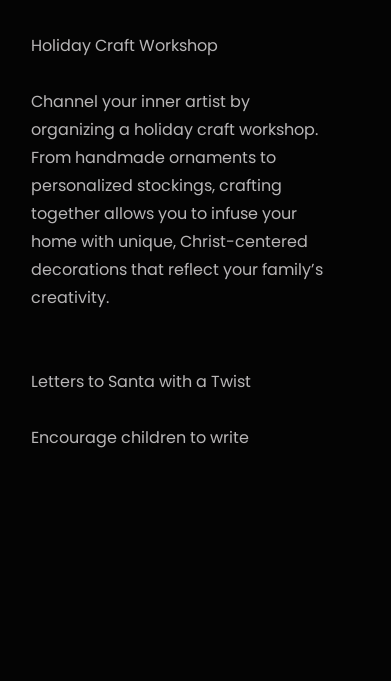Holiday Craft Workshop

Channel your inner artist by organizing a holiday craft workshop. From handmade ornaments to personalized stockings, crafting together allows you to infuse your home with unique, Christ-centered decorations that reflect your family’s creativity.


Letters to Santa with a Twist

Encourage children to write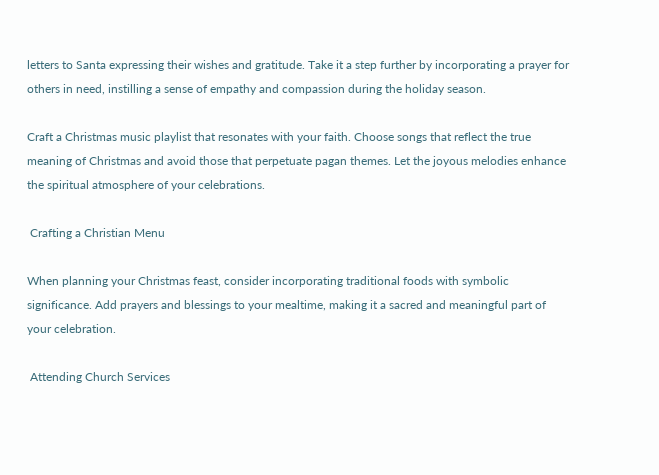letters to Santa expressing their wishes and gratitude. Take it a step further by incorporating a prayer for others in need, instilling a sense of empathy and compassion during the holiday season.

Craft a Christmas music playlist that resonates with your faith. Choose songs that reflect the true meaning of Christmas and avoid those that perpetuate pagan themes. Let the joyous melodies enhance the spiritual atmosphere of your celebrations.

 Crafting a Christian Menu

When planning your Christmas feast, consider incorporating traditional foods with symbolic significance. Add prayers and blessings to your mealtime, making it a sacred and meaningful part of your celebration.

 Attending Church Services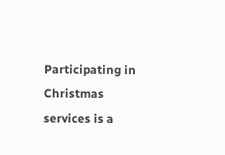Participating in Christmas services is a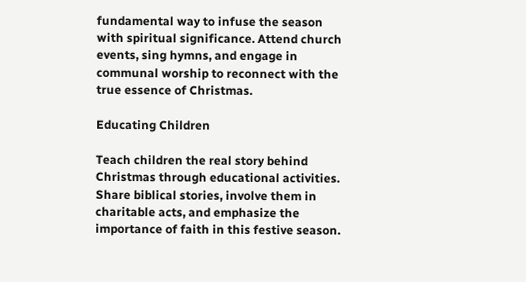fundamental way to infuse the season with spiritual significance. Attend church events, sing hymns, and engage in communal worship to reconnect with the true essence of Christmas.

Educating Children

Teach children the real story behind Christmas through educational activities. Share biblical stories, involve them in charitable acts, and emphasize the importance of faith in this festive season.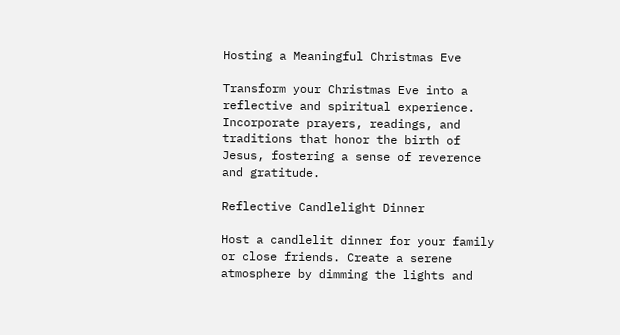Hosting a Meaningful Christmas Eve

Transform your Christmas Eve into a reflective and spiritual experience. Incorporate prayers, readings, and traditions that honor the birth of Jesus, fostering a sense of reverence and gratitude.

Reflective Candlelight Dinner

Host a candlelit dinner for your family or close friends. Create a serene atmosphere by dimming the lights and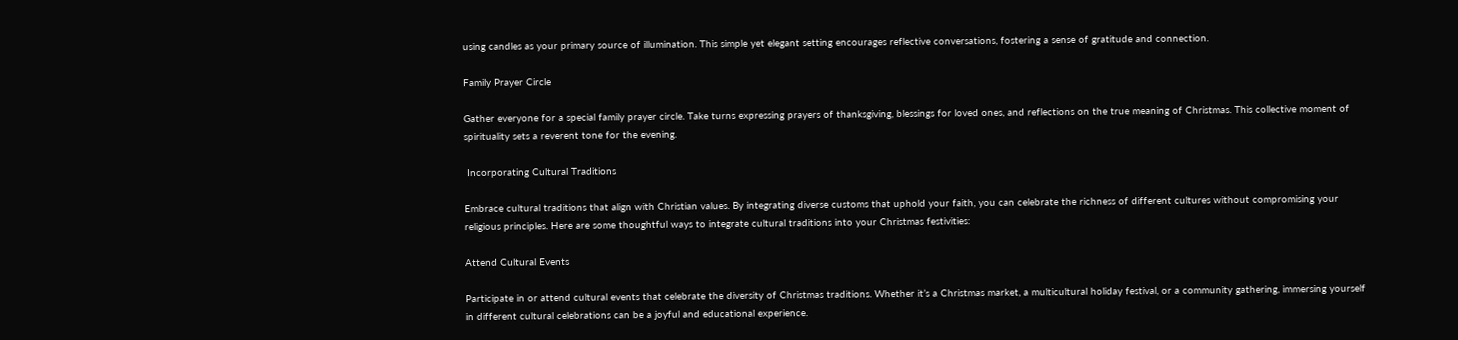using candles as your primary source of illumination. This simple yet elegant setting encourages reflective conversations, fostering a sense of gratitude and connection.

Family Prayer Circle

Gather everyone for a special family prayer circle. Take turns expressing prayers of thanksgiving, blessings for loved ones, and reflections on the true meaning of Christmas. This collective moment of spirituality sets a reverent tone for the evening.

 Incorporating Cultural Traditions

Embrace cultural traditions that align with Christian values. By integrating diverse customs that uphold your faith, you can celebrate the richness of different cultures without compromising your religious principles. Here are some thoughtful ways to integrate cultural traditions into your Christmas festivities:

Attend Cultural Events

Participate in or attend cultural events that celebrate the diversity of Christmas traditions. Whether it’s a Christmas market, a multicultural holiday festival, or a community gathering, immersing yourself in different cultural celebrations can be a joyful and educational experience.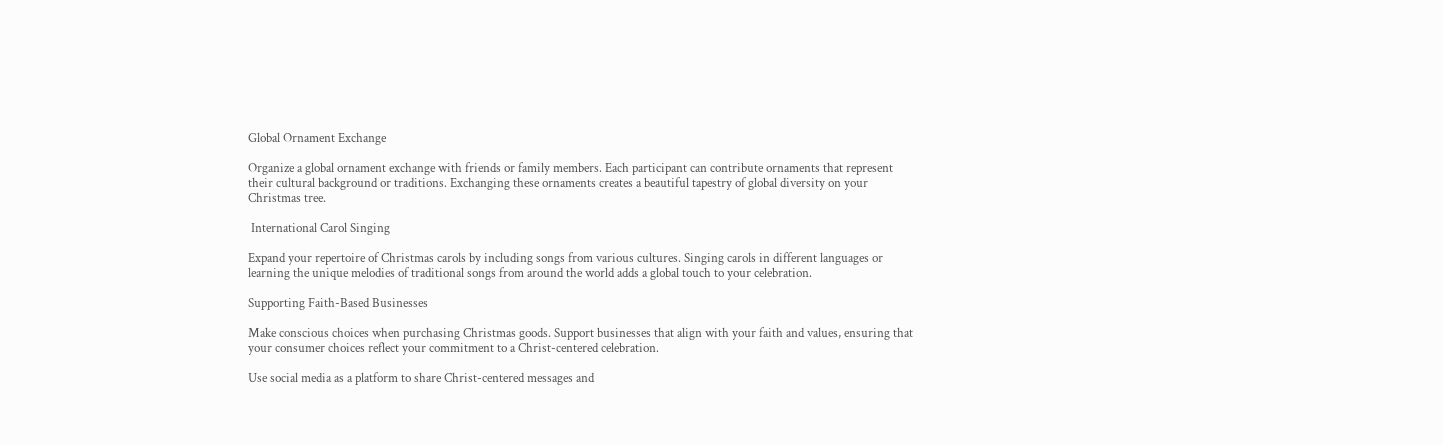Global Ornament Exchange

Organize a global ornament exchange with friends or family members. Each participant can contribute ornaments that represent their cultural background or traditions. Exchanging these ornaments creates a beautiful tapestry of global diversity on your Christmas tree.

 International Carol Singing

Expand your repertoire of Christmas carols by including songs from various cultures. Singing carols in different languages or learning the unique melodies of traditional songs from around the world adds a global touch to your celebration.

Supporting Faith-Based Businesses

Make conscious choices when purchasing Christmas goods. Support businesses that align with your faith and values, ensuring that your consumer choices reflect your commitment to a Christ-centered celebration.

Use social media as a platform to share Christ-centered messages and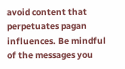avoid content that perpetuates pagan influences. Be mindful of the messages you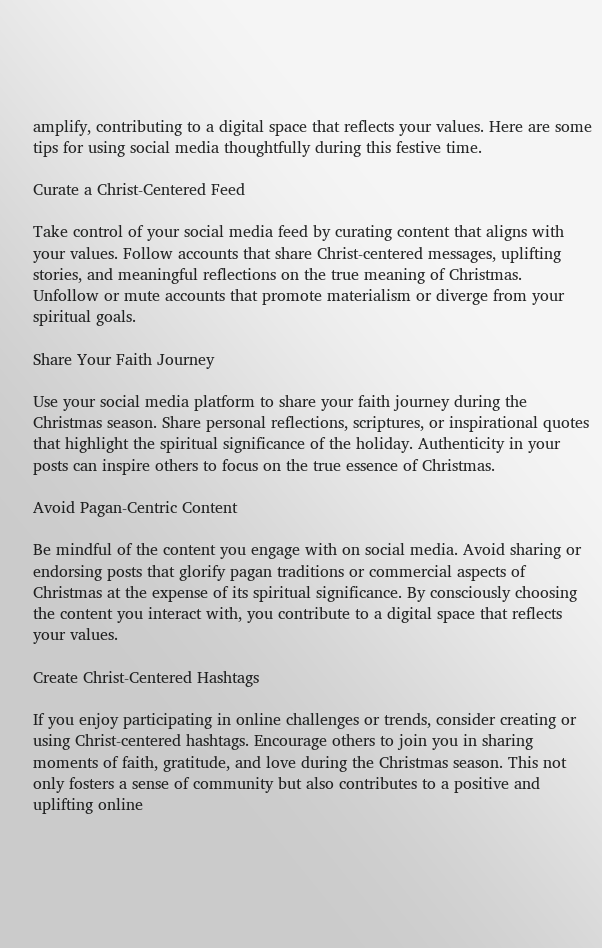amplify, contributing to a digital space that reflects your values. Here are some tips for using social media thoughtfully during this festive time.

Curate a Christ-Centered Feed

Take control of your social media feed by curating content that aligns with your values. Follow accounts that share Christ-centered messages, uplifting stories, and meaningful reflections on the true meaning of Christmas. Unfollow or mute accounts that promote materialism or diverge from your spiritual goals.

Share Your Faith Journey

Use your social media platform to share your faith journey during the Christmas season. Share personal reflections, scriptures, or inspirational quotes that highlight the spiritual significance of the holiday. Authenticity in your posts can inspire others to focus on the true essence of Christmas.

Avoid Pagan-Centric Content

Be mindful of the content you engage with on social media. Avoid sharing or endorsing posts that glorify pagan traditions or commercial aspects of Christmas at the expense of its spiritual significance. By consciously choosing the content you interact with, you contribute to a digital space that reflects your values.

Create Christ-Centered Hashtags

If you enjoy participating in online challenges or trends, consider creating or using Christ-centered hashtags. Encourage others to join you in sharing moments of faith, gratitude, and love during the Christmas season. This not only fosters a sense of community but also contributes to a positive and uplifting online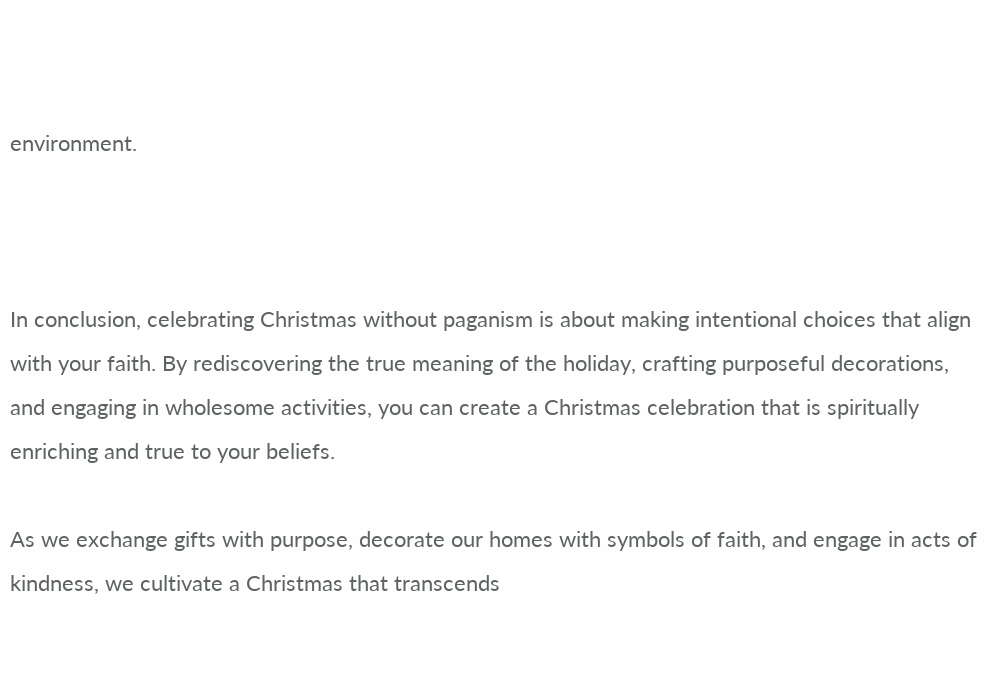environment.



In conclusion, celebrating Christmas without paganism is about making intentional choices that align with your faith. By rediscovering the true meaning of the holiday, crafting purposeful decorations, and engaging in wholesome activities, you can create a Christmas celebration that is spiritually enriching and true to your beliefs.

As we exchange gifts with purpose, decorate our homes with symbols of faith, and engage in acts of kindness, we cultivate a Christmas that transcends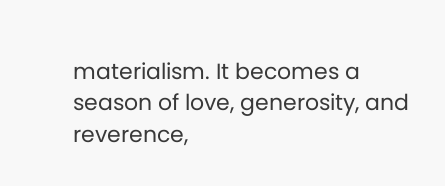materialism. It becomes a season of love, generosity, and reverence,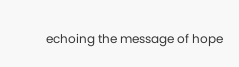echoing the message of hope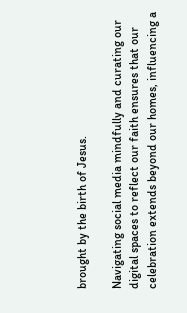brought by the birth of Jesus.

Navigating social media mindfully and curating our digital spaces to reflect our faith ensures that our celebration extends beyond our homes, influencing a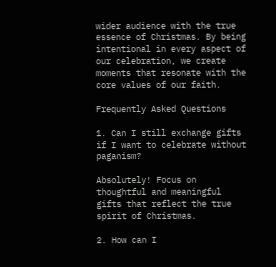wider audience with the true essence of Christmas. By being intentional in every aspect of our celebration, we create moments that resonate with the core values of our faith.

Frequently Asked Questions

1. Can I still exchange gifts if I want to celebrate without paganism?

Absolutely! Focus on thoughtful and meaningful gifts that reflect the true spirit of Christmas.

2. How can I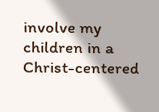involve my children in a Christ-centered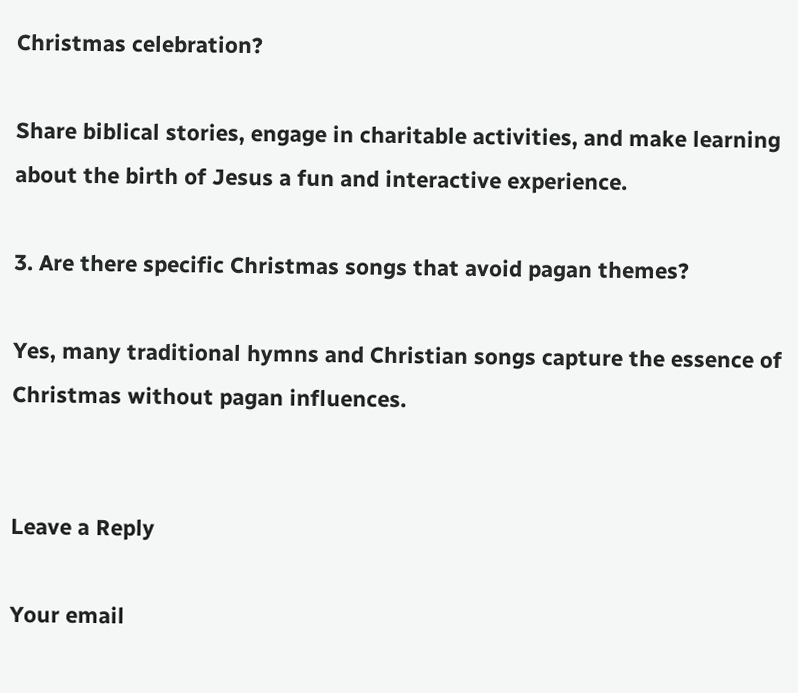Christmas celebration?

Share biblical stories, engage in charitable activities, and make learning about the birth of Jesus a fun and interactive experience.

3. Are there specific Christmas songs that avoid pagan themes?

Yes, many traditional hymns and Christian songs capture the essence of Christmas without pagan influences.


Leave a Reply

Your email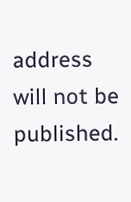address will not be published.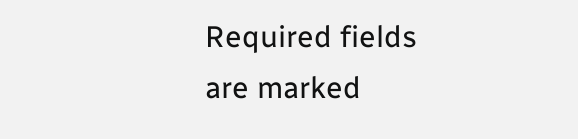Required fields are marked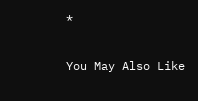*

You May Also Like